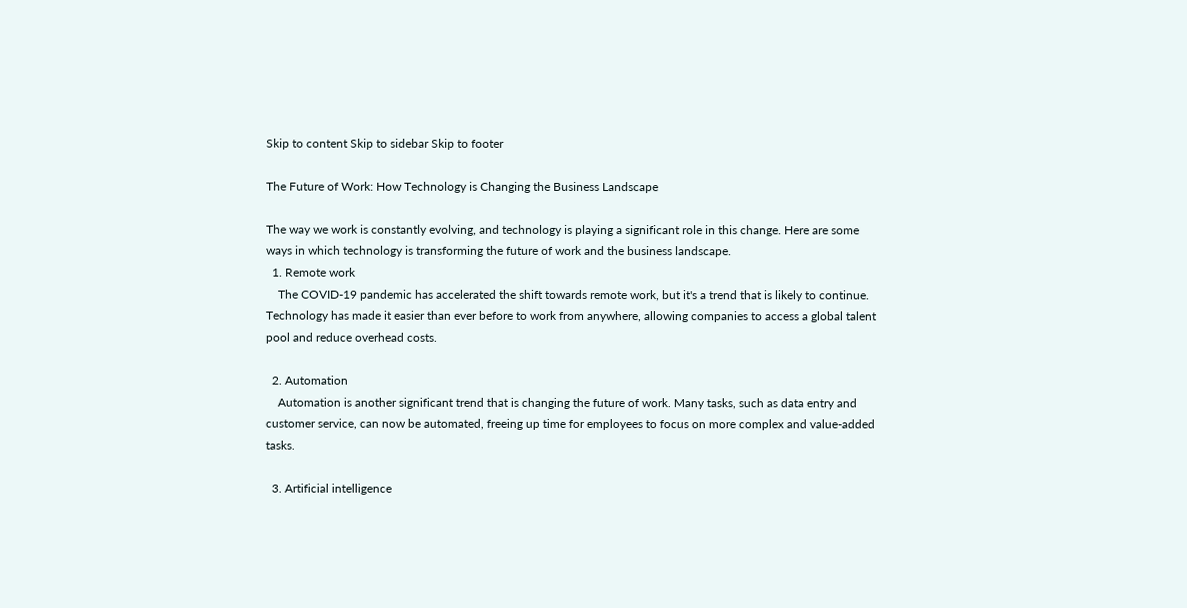Skip to content Skip to sidebar Skip to footer

The Future of Work: How Technology is Changing the Business Landscape

The way we work is constantly evolving, and technology is playing a significant role in this change. Here are some ways in which technology is transforming the future of work and the business landscape.
  1. Remote work
    The COVID-19 pandemic has accelerated the shift towards remote work, but it's a trend that is likely to continue. Technology has made it easier than ever before to work from anywhere, allowing companies to access a global talent pool and reduce overhead costs.

  2. Automation
    Automation is another significant trend that is changing the future of work. Many tasks, such as data entry and customer service, can now be automated, freeing up time for employees to focus on more complex and value-added tasks.

  3. Artificial intelligence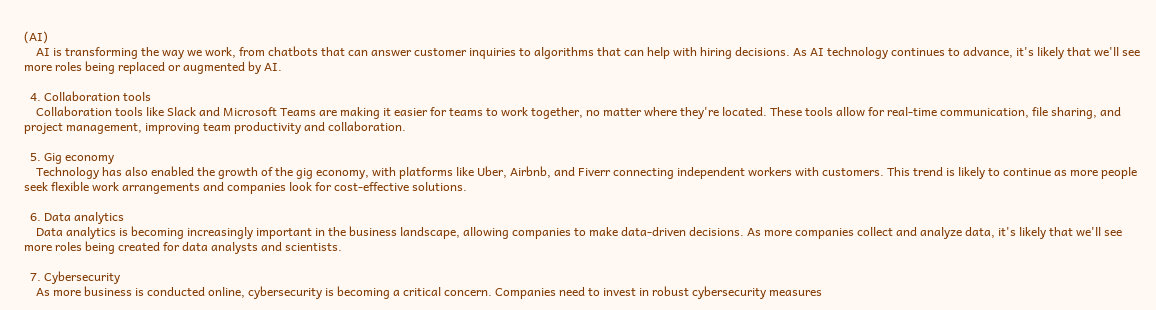(AI)
    AI is transforming the way we work, from chatbots that can answer customer inquiries to algorithms that can help with hiring decisions. As AI technology continues to advance, it's likely that we'll see more roles being replaced or augmented by AI.

  4. Collaboration tools
    Collaboration tools like Slack and Microsoft Teams are making it easier for teams to work together, no matter where they're located. These tools allow for real-time communication, file sharing, and project management, improving team productivity and collaboration.

  5. Gig economy
    Technology has also enabled the growth of the gig economy, with platforms like Uber, Airbnb, and Fiverr connecting independent workers with customers. This trend is likely to continue as more people seek flexible work arrangements and companies look for cost-effective solutions.

  6. Data analytics
    Data analytics is becoming increasingly important in the business landscape, allowing companies to make data-driven decisions. As more companies collect and analyze data, it's likely that we'll see more roles being created for data analysts and scientists.

  7. Cybersecurity
    As more business is conducted online, cybersecurity is becoming a critical concern. Companies need to invest in robust cybersecurity measures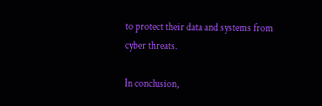to protect their data and systems from cyber threats.

In conclusion,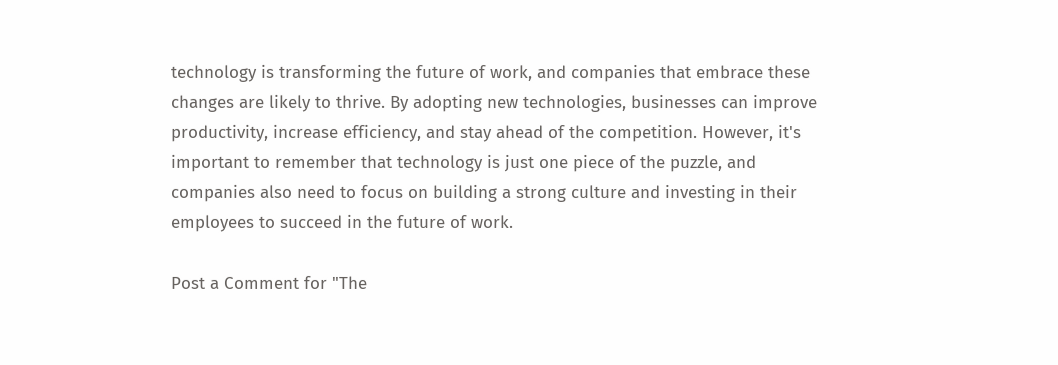technology is transforming the future of work, and companies that embrace these changes are likely to thrive. By adopting new technologies, businesses can improve productivity, increase efficiency, and stay ahead of the competition. However, it's important to remember that technology is just one piece of the puzzle, and companies also need to focus on building a strong culture and investing in their employees to succeed in the future of work.

Post a Comment for "The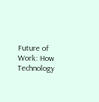Future of Work: How Technology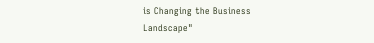is Changing the Business Landscape"